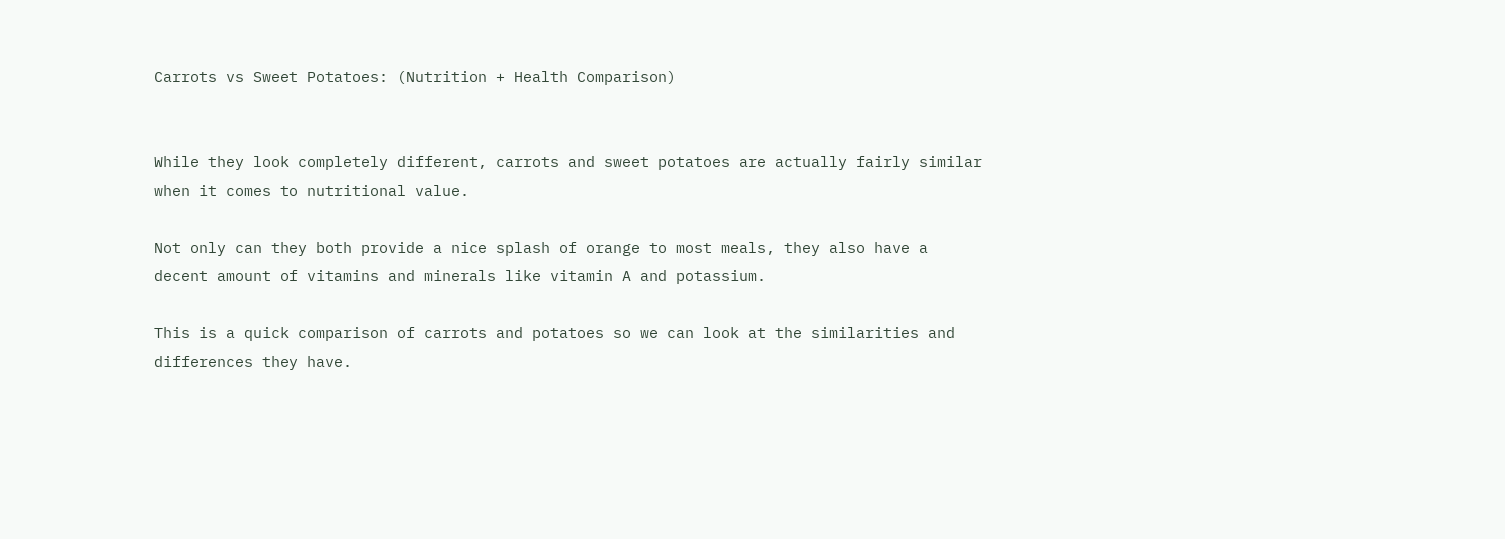Carrots vs Sweet Potatoes: (Nutrition + Health Comparison)


While they look completely different, carrots and sweet potatoes are actually fairly similar when it comes to nutritional value.

Not only can they both provide a nice splash of orange to most meals, they also have a decent amount of vitamins and minerals like vitamin A and potassium.

This is a quick comparison of carrots and potatoes so we can look at the similarities and differences they have.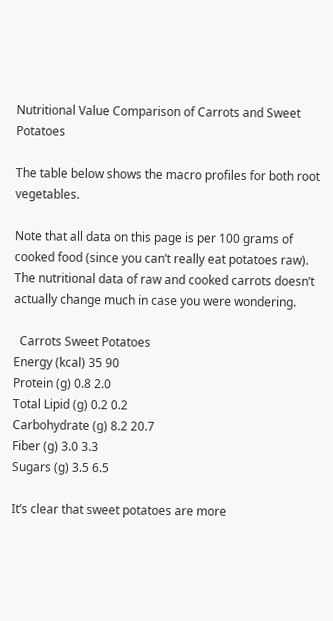Nutritional Value Comparison of Carrots and Sweet Potatoes

The table below shows the macro profiles for both root vegetables.

Note that all data on this page is per 100 grams of cooked food (since you can’t really eat potatoes raw). The nutritional data of raw and cooked carrots doesn’t actually change much in case you were wondering.

  Carrots Sweet Potatoes
Energy (kcal) 35 90
Protein (g) 0.8 2.0
Total Lipid (g) 0.2 0.2
Carbohydrate (g) 8.2 20.7
Fiber (g) 3.0 3.3
Sugars (g) 3.5 6.5

It’s clear that sweet potatoes are more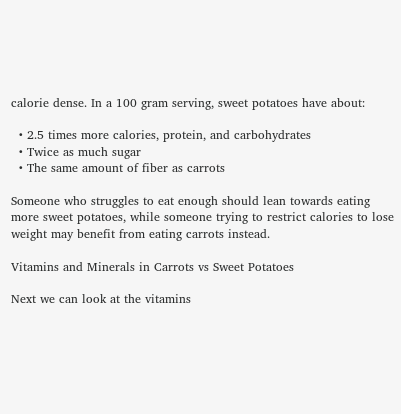calorie dense. In a 100 gram serving, sweet potatoes have about:

  • 2.5 times more calories, protein, and carbohydrates
  • Twice as much sugar
  • The same amount of fiber as carrots

Someone who struggles to eat enough should lean towards eating more sweet potatoes, while someone trying to restrict calories to lose weight may benefit from eating carrots instead.

Vitamins and Minerals in Carrots vs Sweet Potatoes

Next we can look at the vitamins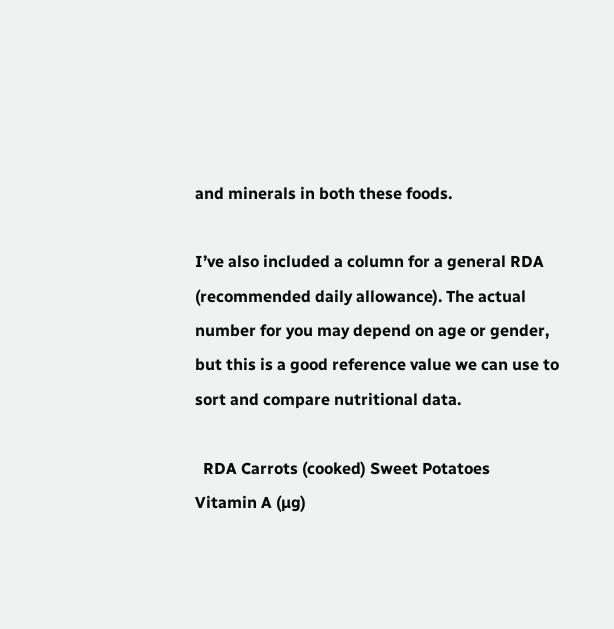and minerals in both these foods.

I’ve also included a column for a general RDA (recommended daily allowance). The actual number for you may depend on age or gender, but this is a good reference value we can use to sort and compare nutritional data.

  RDA Carrots (cooked) Sweet Potatoes
Vitamin A (µg)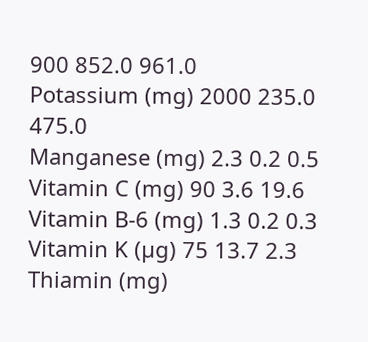900 852.0 961.0
Potassium (mg) 2000 235.0 475.0
Manganese (mg) 2.3 0.2 0.5
Vitamin C (mg) 90 3.6 19.6
Vitamin B-6 (mg) 1.3 0.2 0.3
Vitamin K (µg) 75 13.7 2.3
Thiamin (mg)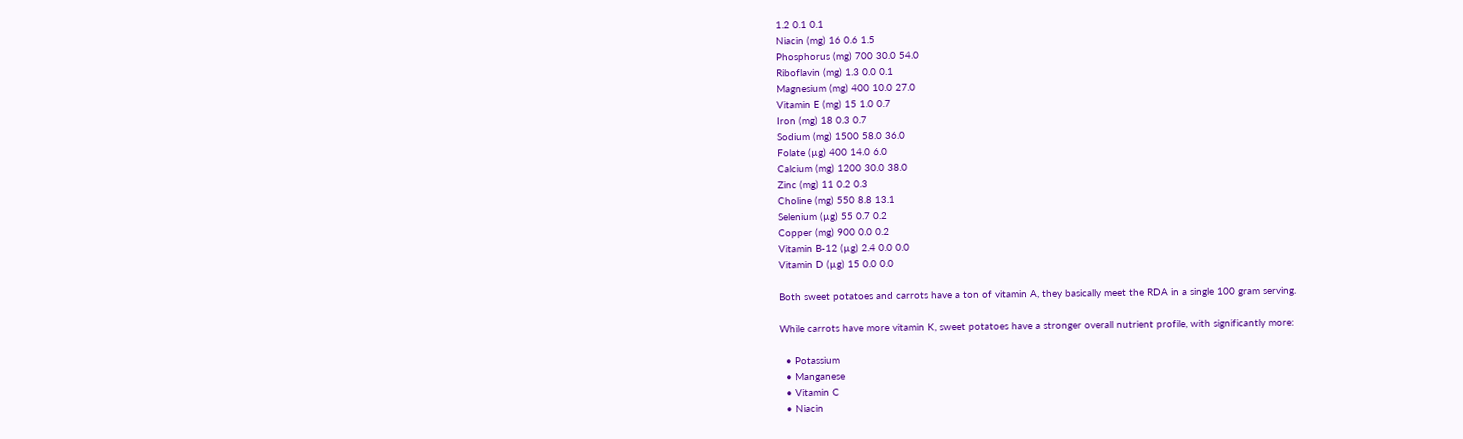1.2 0.1 0.1
Niacin (mg) 16 0.6 1.5
Phosphorus (mg) 700 30.0 54.0
Riboflavin (mg) 1.3 0.0 0.1
Magnesium (mg) 400 10.0 27.0
Vitamin E (mg) 15 1.0 0.7
Iron (mg) 18 0.3 0.7
Sodium (mg) 1500 58.0 36.0
Folate (µg) 400 14.0 6.0
Calcium (mg) 1200 30.0 38.0
Zinc (mg) 11 0.2 0.3
Choline (mg) 550 8.8 13.1
Selenium (µg) 55 0.7 0.2
Copper (mg) 900 0.0 0.2
Vitamin B-12 (µg) 2.4 0.0 0.0
Vitamin D (µg) 15 0.0 0.0

Both sweet potatoes and carrots have a ton of vitamin A, they basically meet the RDA in a single 100 gram serving.

While carrots have more vitamin K, sweet potatoes have a stronger overall nutrient profile, with significantly more:

  • Potassium
  • Manganese
  • Vitamin C
  • Niacin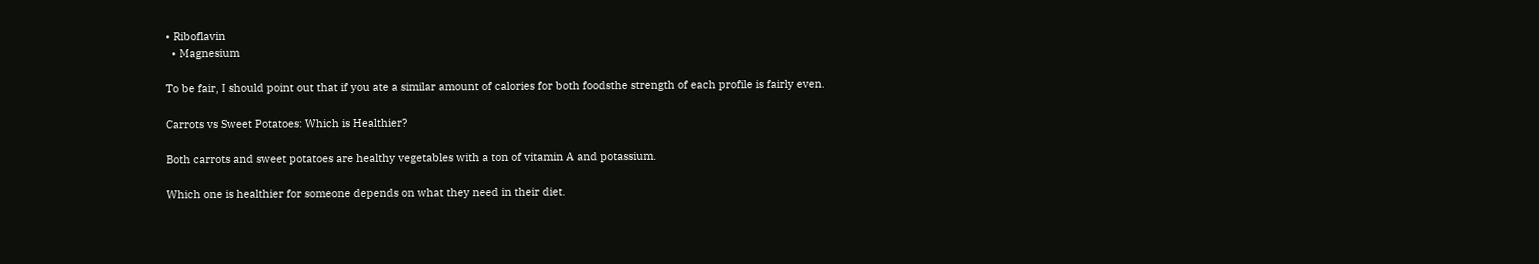• Riboflavin
  • Magnesium

To be fair, I should point out that if you ate a similar amount of calories for both foodsthe strength of each profile is fairly even.

Carrots vs Sweet Potatoes: Which is Healthier?

Both carrots and sweet potatoes are healthy vegetables with a ton of vitamin A and potassium.

Which one is healthier for someone depends on what they need in their diet.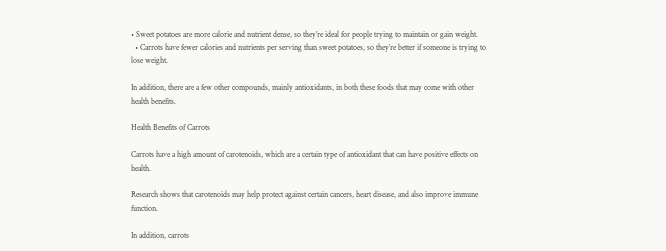• Sweet potatoes are more calorie and nutrient dense, so they’re ideal for people trying to maintain or gain weight.
  • Carrots have fewer calories and nutrients per serving than sweet potatoes, so they’re better if someone is trying to lose weight.

In addition, there are a few other compounds, mainly antioxidants, in both these foods that may come with other health benefits.

Health Benefits of Carrots

Carrots have a high amount of carotenoids, which are a certain type of antioxidant that can have positive effects on health.

Research shows that carotenoids may help protect against certain cancers, heart disease, and also improve immune function.

In addition, carrots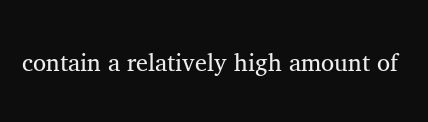contain a relatively high amount of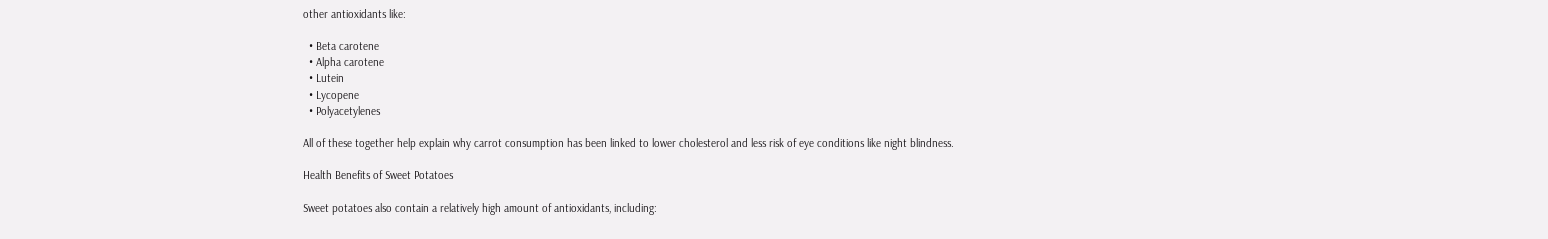other antioxidants like:

  • Beta carotene
  • Alpha carotene
  • Lutein
  • Lycopene
  • Polyacetylenes

All of these together help explain why carrot consumption has been linked to lower cholesterol and less risk of eye conditions like night blindness.

Health Benefits of Sweet Potatoes

Sweet potatoes also contain a relatively high amount of antioxidants, including: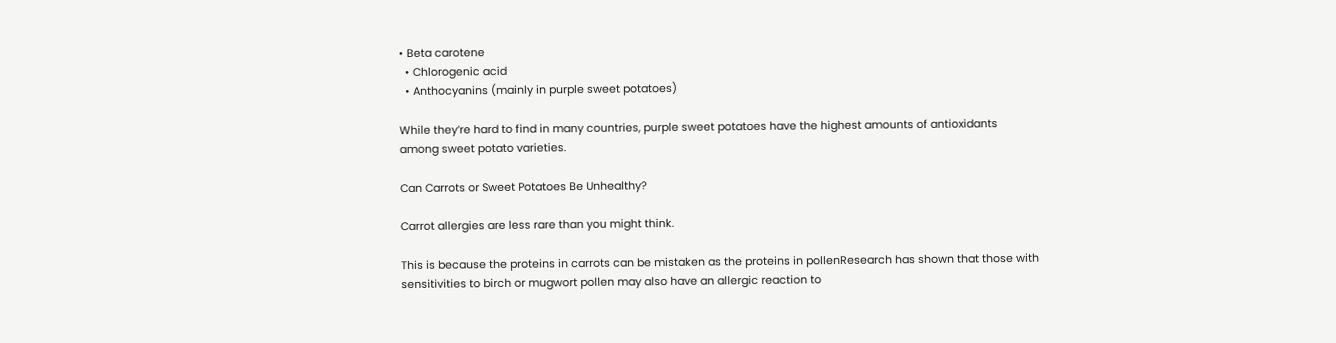• Beta carotene
  • Chlorogenic acid
  • Anthocyanins (mainly in purple sweet potatoes)

While they’re hard to find in many countries, purple sweet potatoes have the highest amounts of antioxidants among sweet potato varieties.

Can Carrots or Sweet Potatoes Be Unhealthy?

Carrot allergies are less rare than you might think.

This is because the proteins in carrots can be mistaken as the proteins in pollenResearch has shown that those with sensitivities to birch or mugwort pollen may also have an allergic reaction to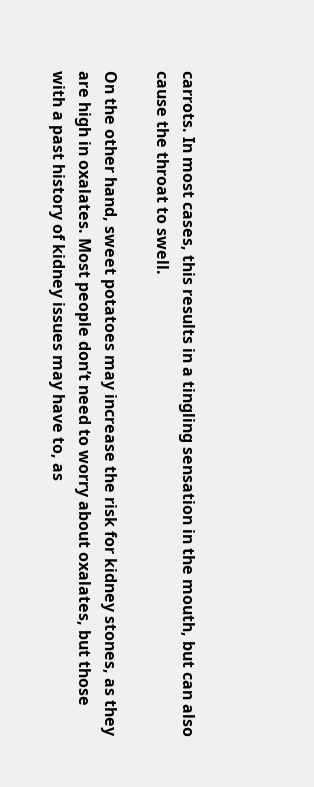carrots. In most cases, this results in a tingling sensation in the mouth, but can also cause the throat to swell.

On the other hand, sweet potatoes may increase the risk for kidney stones, as they are high in oxalates. Most people don’t need to worry about oxalates, but those with a past history of kidney issues may have to, as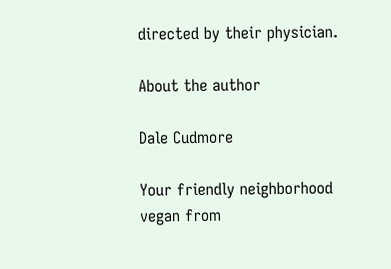directed by their physician.

About the author

Dale Cudmore

Your friendly neighborhood vegan from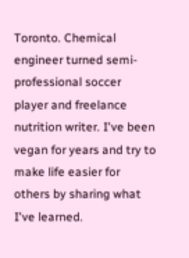Toronto. Chemical engineer turned semi-professional soccer player and freelance nutrition writer. I've been vegan for years and try to make life easier for others by sharing what I've learned.